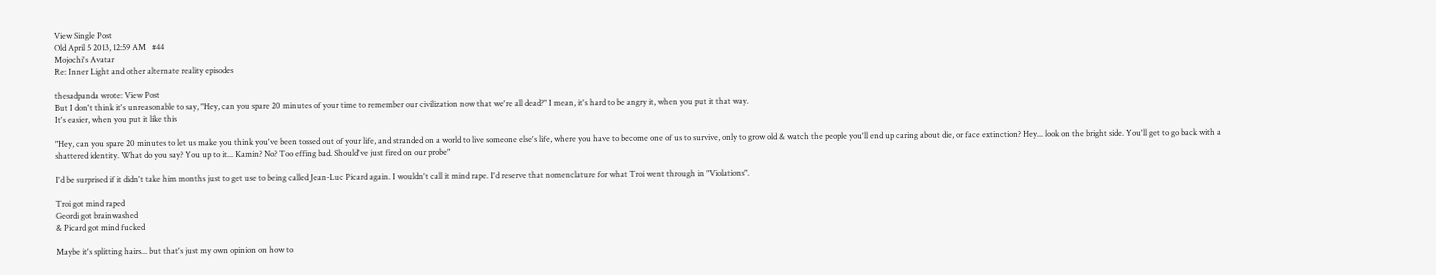View Single Post
Old April 5 2013, 12:59 AM   #44
Mojochi's Avatar
Re: Inner Light and other alternate reality episodes

thesadpanda wrote: View Post
But I don't think it's unreasonable to say, "Hey, can you spare 20 minutes of your time to remember our civilization now that we're all dead?" I mean, it's hard to be angry it, when you put it that way.
It's easier, when you put it like this

"Hey, can you spare 20 minutes to let us make you think you've been tossed out of your life, and stranded on a world to live someone else's life, where you have to become one of us to survive, only to grow old & watch the people you'll end up caring about die, or face extinction? Hey... look on the bright side. You'll get to go back with a shattered identity. What do you say? You up to it... Kamin? No? Too effing bad. Should've just fired on our probe"

I'd be surprised if it didn't take him months just to get use to being called Jean-Luc Picard again. I wouldn't call it mind rape. I'd reserve that nomenclature for what Troi went through in "Violations".

Troi got mind raped
Geordi got brainwashed
& Picard got mind fucked

Maybe it's splitting hairs... but that's just my own opinion on how to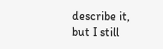describe it, but I still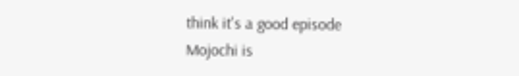think it's a good episode
Mojochi is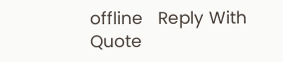offline   Reply With Quote